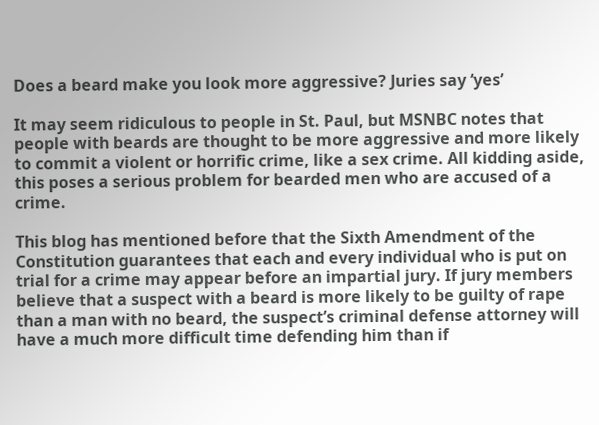Does a beard make you look more aggressive? Juries say ‘yes’

It may seem ridiculous to people in St. Paul, but MSNBC notes that people with beards are thought to be more aggressive and more likely to commit a violent or horrific crime, like a sex crime. All kidding aside, this poses a serious problem for bearded men who are accused of a crime.

This blog has mentioned before that the Sixth Amendment of the Constitution guarantees that each and every individual who is put on trial for a crime may appear before an impartial jury. If jury members believe that a suspect with a beard is more likely to be guilty of rape than a man with no beard, the suspect’s criminal defense attorney will have a much more difficult time defending him than if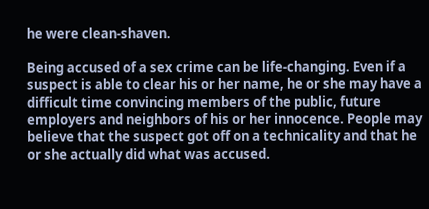he were clean-shaven.

Being accused of a sex crime can be life-changing. Even if a suspect is able to clear his or her name, he or she may have a difficult time convincing members of the public, future employers and neighbors of his or her innocence. People may believe that the suspect got off on a technicality and that he or she actually did what was accused.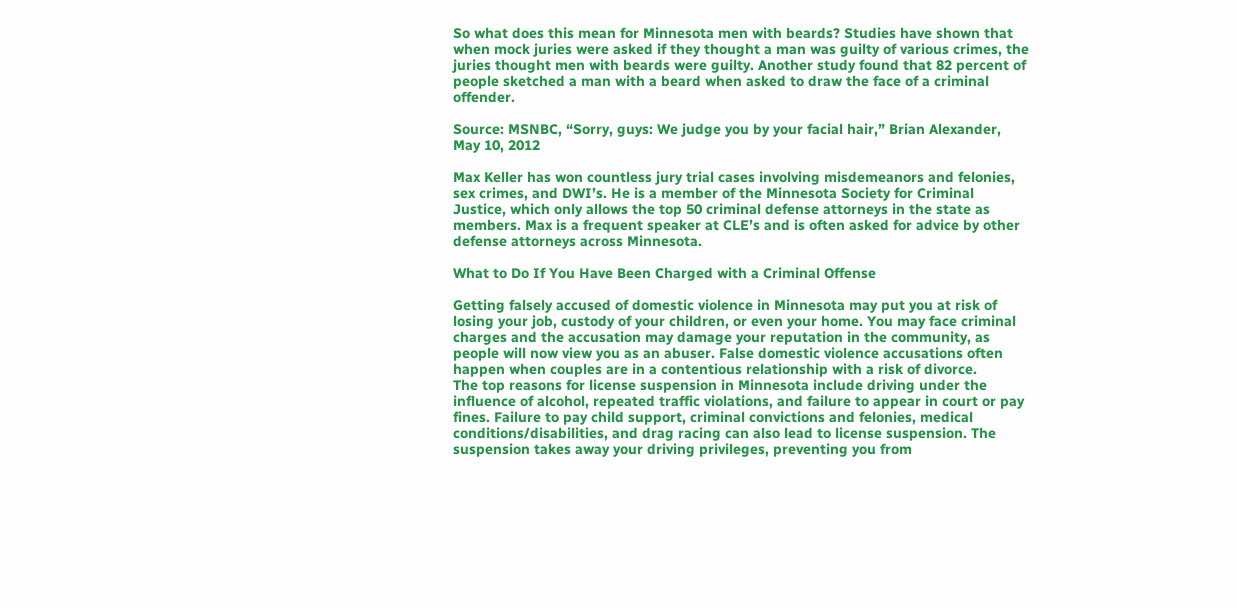So what does this mean for Minnesota men with beards? Studies have shown that when mock juries were asked if they thought a man was guilty of various crimes, the juries thought men with beards were guilty. Another study found that 82 percent of people sketched a man with a beard when asked to draw the face of a criminal offender.

Source: MSNBC, “Sorry, guys: We judge you by your facial hair,” Brian Alexander, May 10, 2012

Max Keller has won countless jury trial cases involving misdemeanors and felonies, sex crimes, and DWI’s. He is a member of the Minnesota Society for Criminal Justice, which only allows the top 50 criminal defense attorneys in the state as members. Max is a frequent speaker at CLE’s and is often asked for advice by other defense attorneys across Minnesota.

What to Do If You Have Been Charged with a Criminal Offense

Getting falsely accused of domestic violence in Minnesota may put you at risk of losing your job, custody of your children, or even your home. You may face criminal charges and the accusation may damage your reputation in the community, as people will now view you as an abuser. False domestic violence accusations often happen when couples are in a contentious relationship with a risk of divorce.
The top reasons for license suspension in Minnesota include driving under the influence of alcohol, repeated traffic violations, and failure to appear in court or pay fines. Failure to pay child support, criminal convictions and felonies, medical conditions/disabilities, and drag racing can also lead to license suspension. The suspension takes away your driving privileges, preventing you from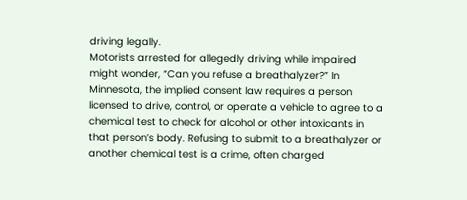driving legally.
Motorists arrested for allegedly driving while impaired might wonder, “Can you refuse a breathalyzer?” In Minnesota, the implied consent law requires a person licensed to drive, control, or operate a vehicle to agree to a chemical test to check for alcohol or other intoxicants in that person’s body. Refusing to submit to a breathalyzer or another chemical test is a crime, often charged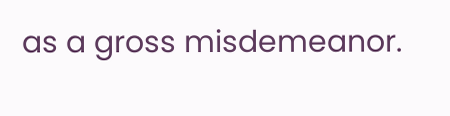as a gross misdemeanor.